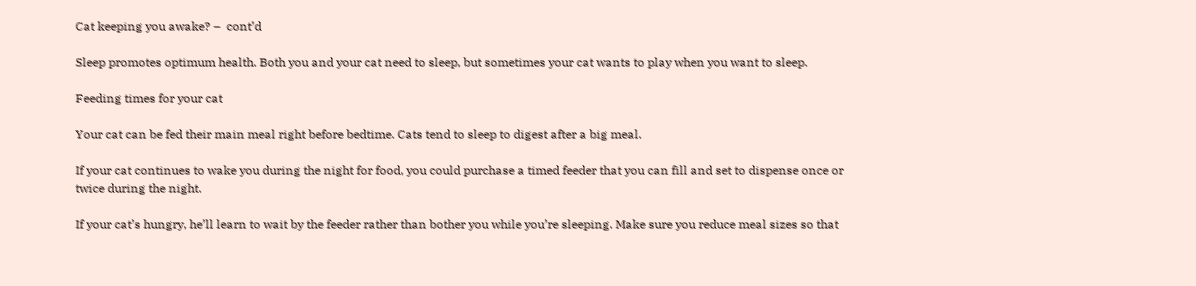Cat keeping you awake? –  cont’d

Sleep promotes optimum health. Both you and your cat need to sleep, but sometimes your cat wants to play when you want to sleep.

Feeding times for your cat

Your cat can be fed their main meal right before bedtime. Cats tend to sleep to digest after a big meal.

If your cat continues to wake you during the night for food, you could purchase a timed feeder that you can fill and set to dispense once or twice during the night.

If your cat’s hungry, he’ll learn to wait by the feeder rather than bother you while you’re sleeping. Make sure you reduce meal sizes so that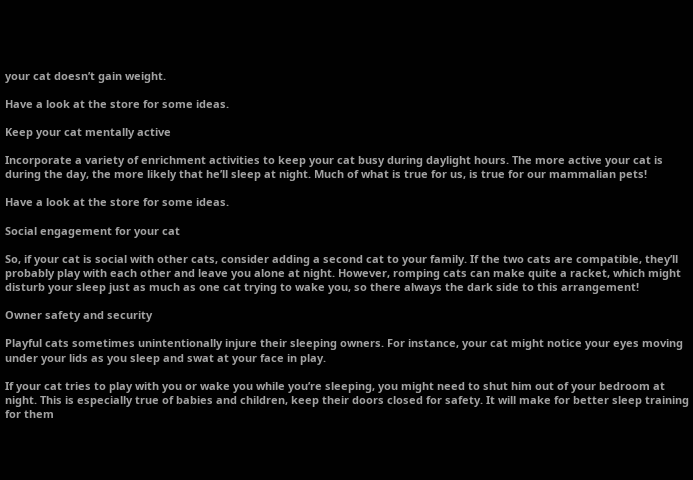your cat doesn’t gain weight.

Have a look at the store for some ideas.

Keep your cat mentally active

Incorporate a variety of enrichment activities to keep your cat busy during daylight hours. The more active your cat is during the day, the more likely that he’ll sleep at night. Much of what is true for us, is true for our mammalian pets!

Have a look at the store for some ideas.

Social engagement for your cat

So, if your cat is social with other cats, consider adding a second cat to your family. If the two cats are compatible, they’ll probably play with each other and leave you alone at night. However, romping cats can make quite a racket, which might disturb your sleep just as much as one cat trying to wake you, so there always the dark side to this arrangement!

Owner safety and security

Playful cats sometimes unintentionally injure their sleeping owners. For instance, your cat might notice your eyes moving under your lids as you sleep and swat at your face in play.

If your cat tries to play with you or wake you while you’re sleeping, you might need to shut him out of your bedroom at night. This is especially true of babies and children, keep their doors closed for safety. It will make for better sleep training for them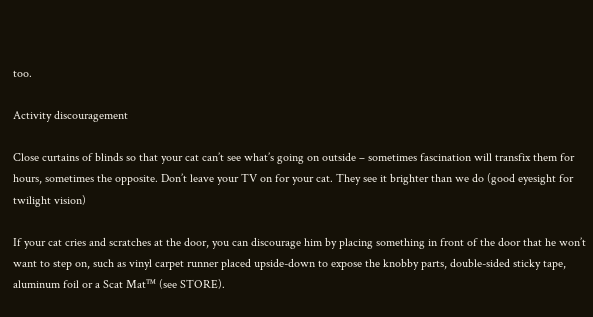too.

Activity discouragement

Close curtains of blinds so that your cat can’t see what’s going on outside – sometimes fascination will transfix them for hours, sometimes the opposite. Don’t leave your TV on for your cat. They see it brighter than we do (good eyesight for twilight vision)

If your cat cries and scratches at the door, you can discourage him by placing something in front of the door that he won’t want to step on, such as vinyl carpet runner placed upside-down to expose the knobby parts, double-sided sticky tape, aluminum foil or a Scat Mat™ (see STORE).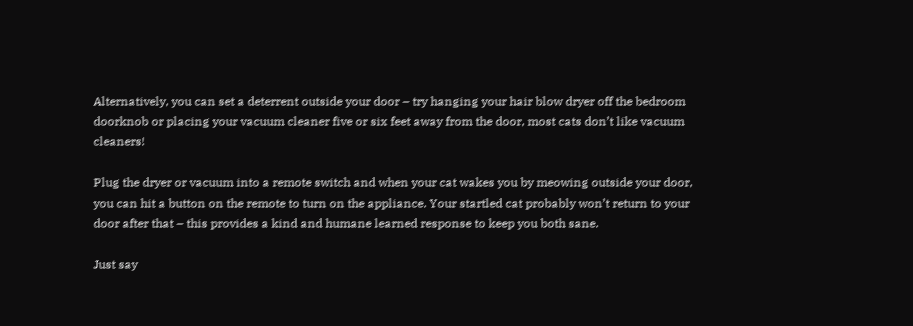Alternatively, you can set a deterrent outside your door – try hanging your hair blow dryer off the bedroom doorknob or placing your vacuum cleaner five or six feet away from the door, most cats don’t like vacuum cleaners!

Plug the dryer or vacuum into a remote switch and when your cat wakes you by meowing outside your door, you can hit a button on the remote to turn on the appliance. Your startled cat probably won’t return to your door after that – this provides a kind and humane learned response to keep you both sane.

Just say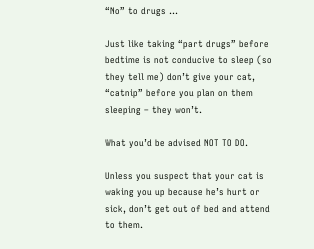“No” to drugs …

Just like taking “part drugs” before bedtime is not conducive to sleep (so they tell me) don’t give your cat, “catnip” before you plan on them sleeping – they won’t.

What you’d be advised NOT TO DO.

Unless you suspect that your cat is waking you up because he’s hurt or sick, don’t get out of bed and attend to them.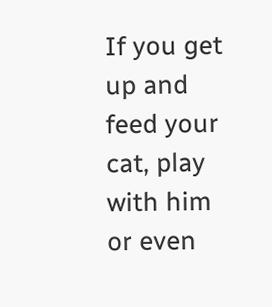If you get up and feed your cat, play with him or even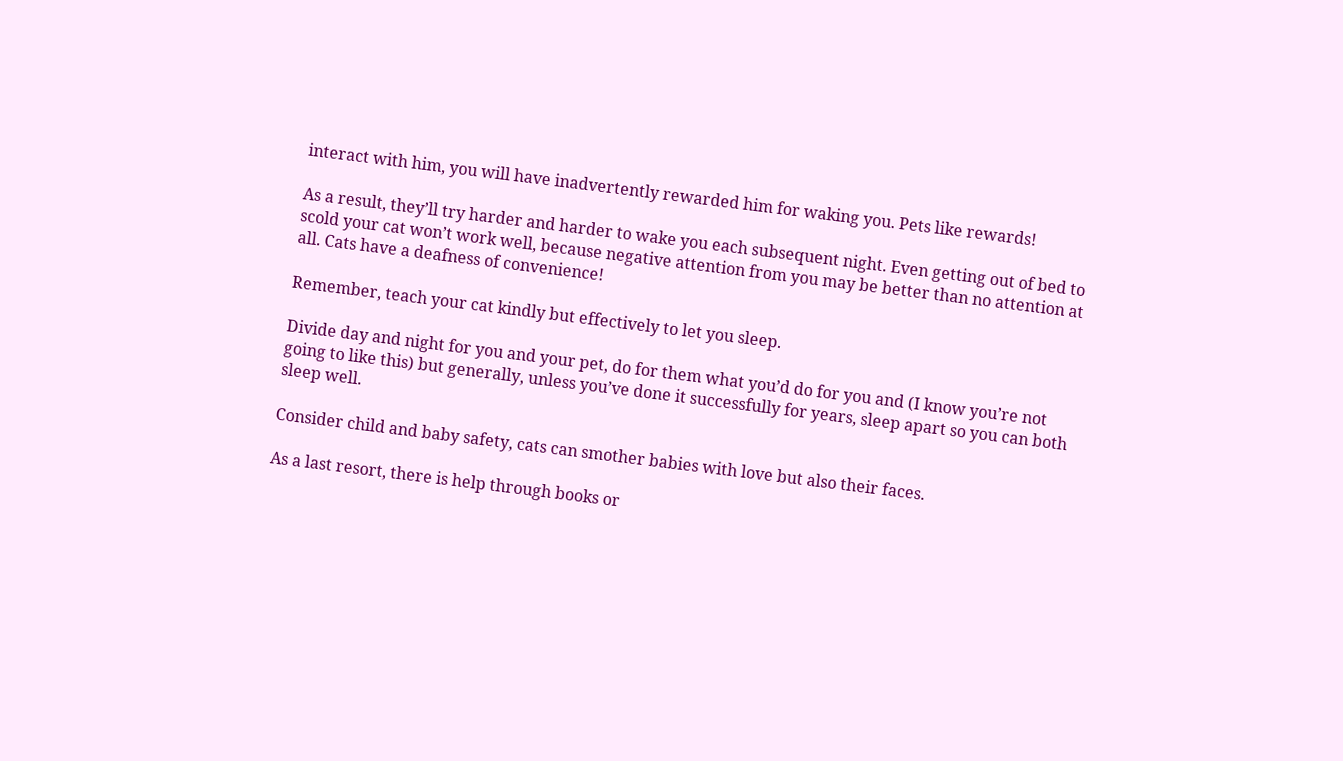interact with him, you will have inadvertently rewarded him for waking you. Pets like rewards!

As a result, they’ll try harder and harder to wake you each subsequent night. Even getting out of bed to scold your cat won’t work well, because negative attention from you may be better than no attention at all. Cats have a deafness of convenience!

Remember, teach your cat kindly but effectively to let you sleep.

Divide day and night for you and your pet, do for them what you’d do for you and (I know you’re not going to like this) but generally, unless you’ve done it successfully for years, sleep apart so you can both sleep well.

Consider child and baby safety, cats can smother babies with love but also their faces.

As a last resort, there is help through books or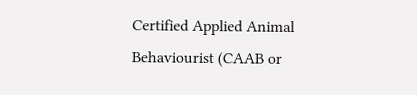Certified Applied Animal Behaviourist (CAAB or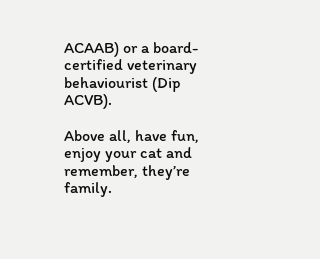ACAAB) or a board-certified veterinary behaviourist (Dip ACVB).

Above all, have fun, enjoy your cat and remember, they’re family.